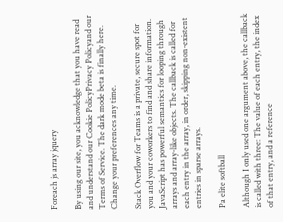Foreach js array jquery

By using our site, you acknowledge that you have read and understand our Cookie PolicyPrivacy Policyand our Terms of Service. The dark mode beta is finally here. Change your preferences any time.

Stack Overflow for Teams is a private, secure spot for you and your coworkers to find and share information. JavaScript has powerful semantics for looping through arrays and array-like objects. The callback is called for each entry in the array, in order, skipping non-existent entries in sparse arrays.

Pa elite softball

Although I only used one argument above, the callback is called with three: The value of each entry, the index of that entry, and a reference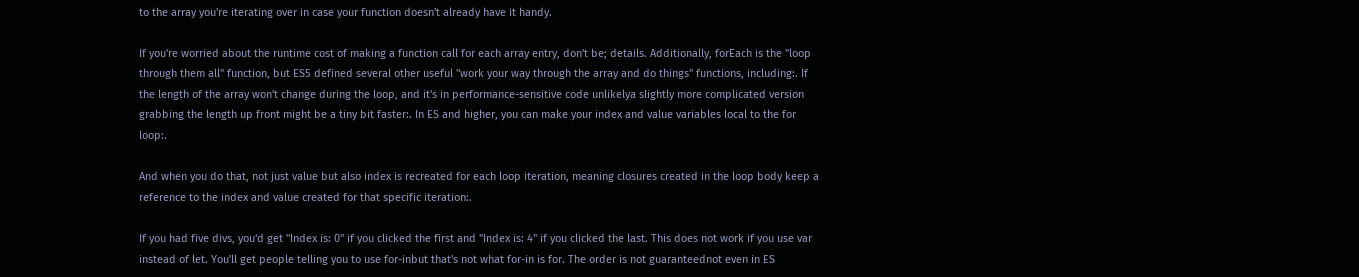to the array you're iterating over in case your function doesn't already have it handy.

If you're worried about the runtime cost of making a function call for each array entry, don't be; details. Additionally, forEach is the "loop through them all" function, but ES5 defined several other useful "work your way through the array and do things" functions, including:. If the length of the array won't change during the loop, and it's in performance-sensitive code unlikelya slightly more complicated version grabbing the length up front might be a tiny bit faster:. In ES and higher, you can make your index and value variables local to the for loop:.

And when you do that, not just value but also index is recreated for each loop iteration, meaning closures created in the loop body keep a reference to the index and value created for that specific iteration:.

If you had five divs, you'd get "Index is: 0" if you clicked the first and "Index is: 4" if you clicked the last. This does not work if you use var instead of let. You'll get people telling you to use for-inbut that's not what for-in is for. The order is not guaranteednot even in ES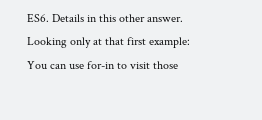ES6. Details in this other answer. Looking only at that first example: You can use for-in to visit those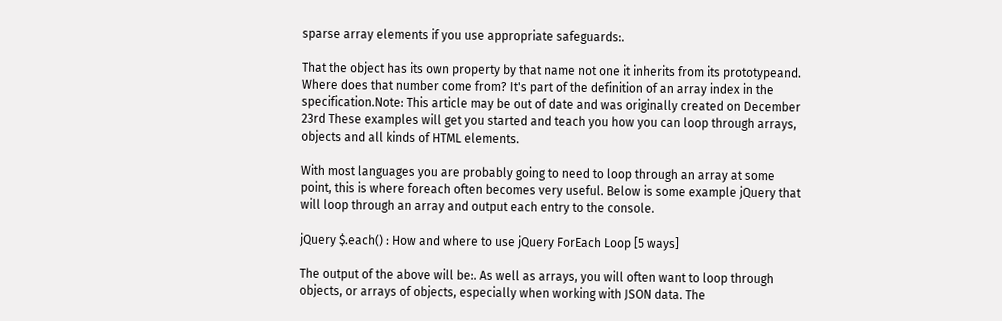sparse array elements if you use appropriate safeguards:.

That the object has its own property by that name not one it inherits from its prototypeand. Where does that number come from? It's part of the definition of an array index in the specification.Note: This article may be out of date and was originally created on December 23rd These examples will get you started and teach you how you can loop through arrays, objects and all kinds of HTML elements.

With most languages you are probably going to need to loop through an array at some point, this is where foreach often becomes very useful. Below is some example jQuery that will loop through an array and output each entry to the console.

jQuery $.each() : How and where to use jQuery ForEach Loop [5 ways]

The output of the above will be:. As well as arrays, you will often want to loop through objects, or arrays of objects, especially when working with JSON data. The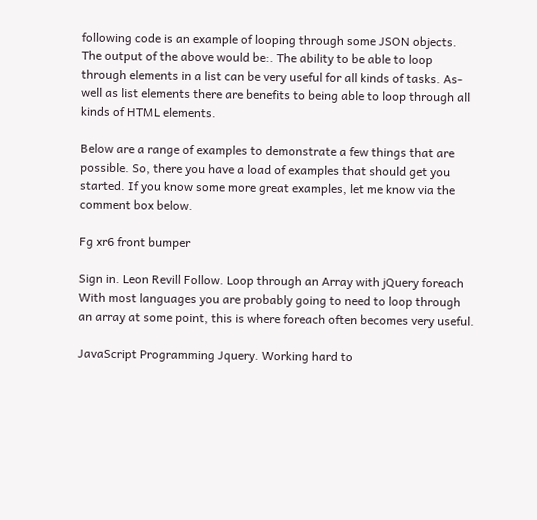following code is an example of looping through some JSON objects. The output of the above would be:. The ability to be able to loop through elements in a list can be very useful for all kinds of tasks. As-well as list elements there are benefits to being able to loop through all kinds of HTML elements.

Below are a range of examples to demonstrate a few things that are possible. So, there you have a load of examples that should get you started. If you know some more great examples, let me know via the comment box below.

Fg xr6 front bumper

Sign in. Leon Revill Follow. Loop through an Array with jQuery foreach With most languages you are probably going to need to loop through an array at some point, this is where foreach often becomes very useful.

JavaScript Programming Jquery. Working hard to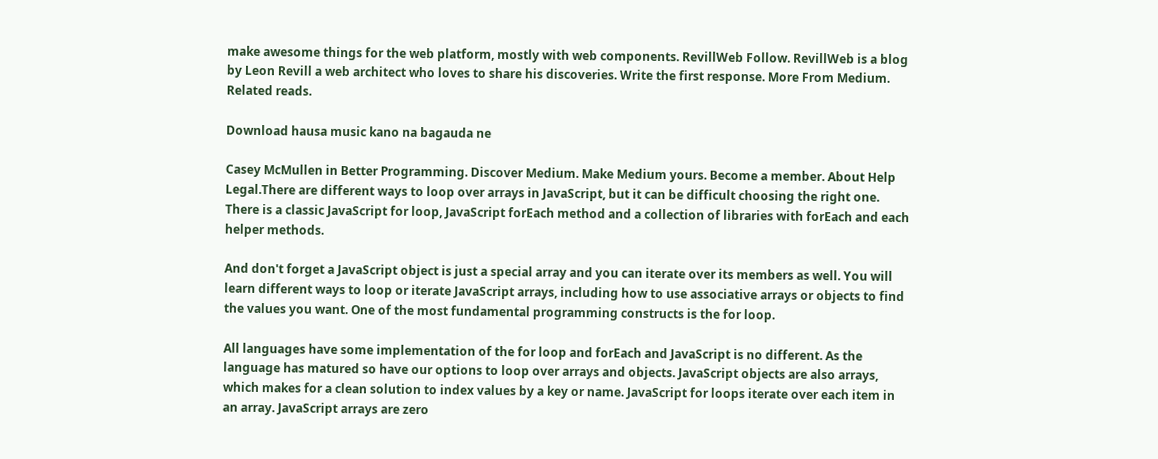make awesome things for the web platform, mostly with web components. RevillWeb Follow. RevillWeb is a blog by Leon Revill a web architect who loves to share his discoveries. Write the first response. More From Medium. Related reads.

Download hausa music kano na bagauda ne

Casey McMullen in Better Programming. Discover Medium. Make Medium yours. Become a member. About Help Legal.There are different ways to loop over arrays in JavaScript, but it can be difficult choosing the right one. There is a classic JavaScript for loop, JavaScript forEach method and a collection of libraries with forEach and each helper methods.

And don't forget a JavaScript object is just a special array and you can iterate over its members as well. You will learn different ways to loop or iterate JavaScript arrays, including how to use associative arrays or objects to find the values you want. One of the most fundamental programming constructs is the for loop.

All languages have some implementation of the for loop and forEach and JavaScript is no different. As the language has matured so have our options to loop over arrays and objects. JavaScript objects are also arrays, which makes for a clean solution to index values by a key or name. JavaScript for loops iterate over each item in an array. JavaScript arrays are zero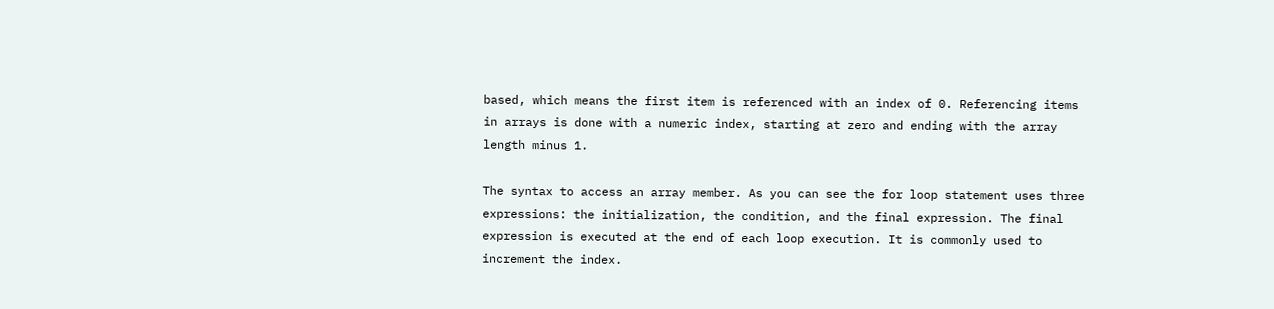based, which means the first item is referenced with an index of 0. Referencing items in arrays is done with a numeric index, starting at zero and ending with the array length minus 1.

The syntax to access an array member. As you can see the for loop statement uses three expressions: the initialization, the condition, and the final expression. The final expression is executed at the end of each loop execution. It is commonly used to increment the index.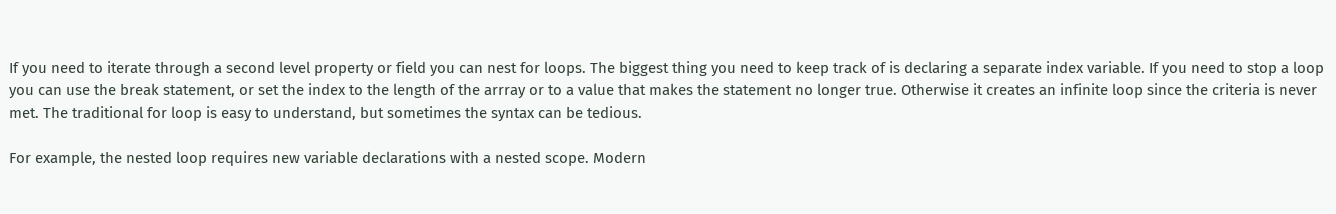If you need to iterate through a second level property or field you can nest for loops. The biggest thing you need to keep track of is declaring a separate index variable. If you need to stop a loop you can use the break statement, or set the index to the length of the arrray or to a value that makes the statement no longer true. Otherwise it creates an infinite loop since the criteria is never met. The traditional for loop is easy to understand, but sometimes the syntax can be tedious.

For example, the nested loop requires new variable declarations with a nested scope. Modern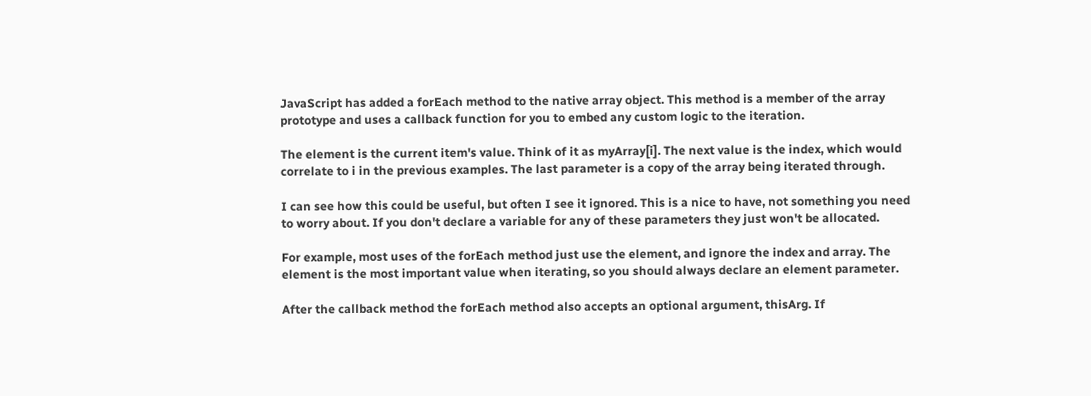JavaScript has added a forEach method to the native array object. This method is a member of the array prototype and uses a callback function for you to embed any custom logic to the iteration.

The element is the current item's value. Think of it as myArray[i]. The next value is the index, which would correlate to i in the previous examples. The last parameter is a copy of the array being iterated through.

I can see how this could be useful, but often I see it ignored. This is a nice to have, not something you need to worry about. If you don't declare a variable for any of these parameters they just won't be allocated.

For example, most uses of the forEach method just use the element, and ignore the index and array. The element is the most important value when iterating, so you should always declare an element parameter.

After the callback method the forEach method also accepts an optional argument, thisArg. If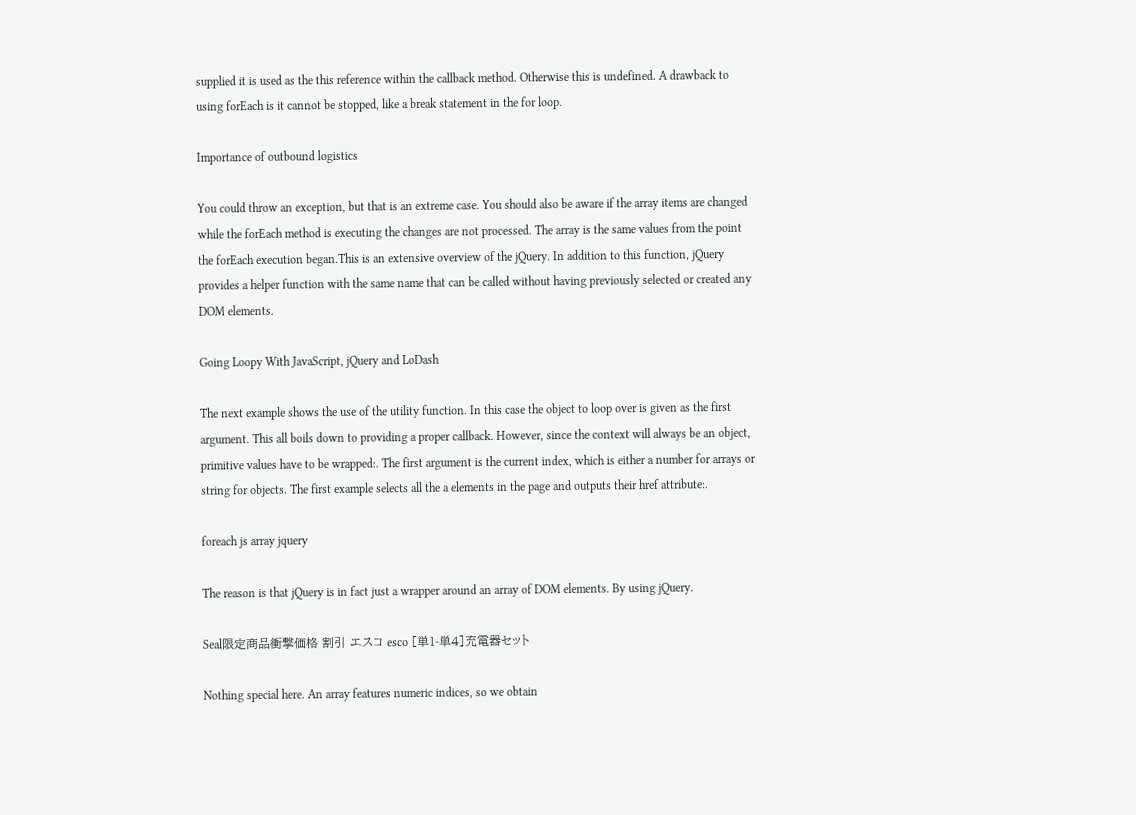supplied it is used as the this reference within the callback method. Otherwise this is undefined. A drawback to using forEach is it cannot be stopped, like a break statement in the for loop.

Importance of outbound logistics

You could throw an exception, but that is an extreme case. You should also be aware if the array items are changed while the forEach method is executing the changes are not processed. The array is the same values from the point the forEach execution began.This is an extensive overview of the jQuery. In addition to this function, jQuery provides a helper function with the same name that can be called without having previously selected or created any DOM elements.

Going Loopy With JavaScript, jQuery and LoDash

The next example shows the use of the utility function. In this case the object to loop over is given as the first argument. This all boils down to providing a proper callback. However, since the context will always be an object, primitive values have to be wrapped:. The first argument is the current index, which is either a number for arrays or string for objects. The first example selects all the a elements in the page and outputs their href attribute:.

foreach js array jquery

The reason is that jQuery is in fact just a wrapper around an array of DOM elements. By using jQuery.

Seal限定商品衝撃価格 割引 エスコ esco [単1-単4]充電器セット

Nothing special here. An array features numeric indices, so we obtain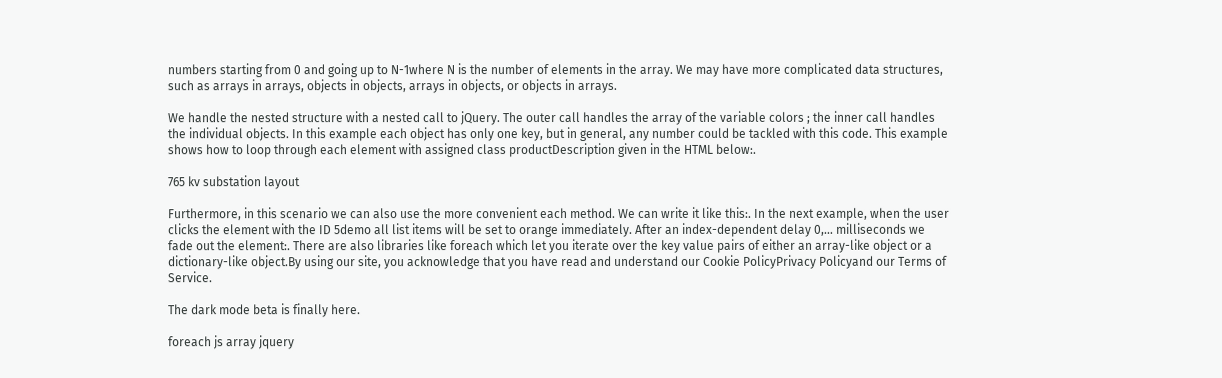numbers starting from 0 and going up to N-1where N is the number of elements in the array. We may have more complicated data structures, such as arrays in arrays, objects in objects, arrays in objects, or objects in arrays.

We handle the nested structure with a nested call to jQuery. The outer call handles the array of the variable colors ; the inner call handles the individual objects. In this example each object has only one key, but in general, any number could be tackled with this code. This example shows how to loop through each element with assigned class productDescription given in the HTML below:.

765 kv substation layout

Furthermore, in this scenario we can also use the more convenient each method. We can write it like this:. In the next example, when the user clicks the element with the ID 5demo all list items will be set to orange immediately. After an index-dependent delay 0,… milliseconds we fade out the element:. There are also libraries like foreach which let you iterate over the key value pairs of either an array-like object or a dictionary-like object.By using our site, you acknowledge that you have read and understand our Cookie PolicyPrivacy Policyand our Terms of Service.

The dark mode beta is finally here.

foreach js array jquery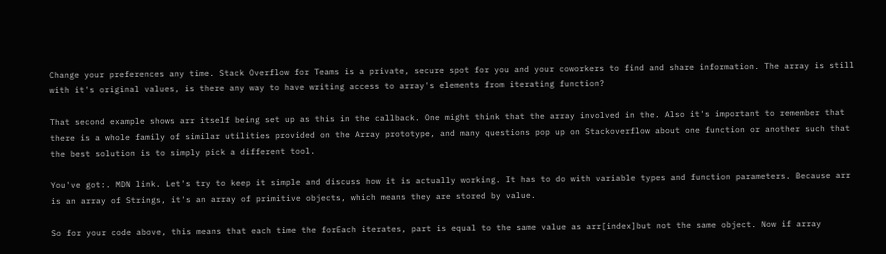Change your preferences any time. Stack Overflow for Teams is a private, secure spot for you and your coworkers to find and share information. The array is still with it's original values, is there any way to have writing access to array's elements from iterating function?

That second example shows arr itself being set up as this in the callback. One might think that the array involved in the. Also it's important to remember that there is a whole family of similar utilities provided on the Array prototype, and many questions pop up on Stackoverflow about one function or another such that the best solution is to simply pick a different tool.

You've got:. MDN link. Let's try to keep it simple and discuss how it is actually working. It has to do with variable types and function parameters. Because arr is an array of Strings, it's an array of primitive objects, which means they are stored by value.

So for your code above, this means that each time the forEach iterates, part is equal to the same value as arr[index]but not the same object. Now if array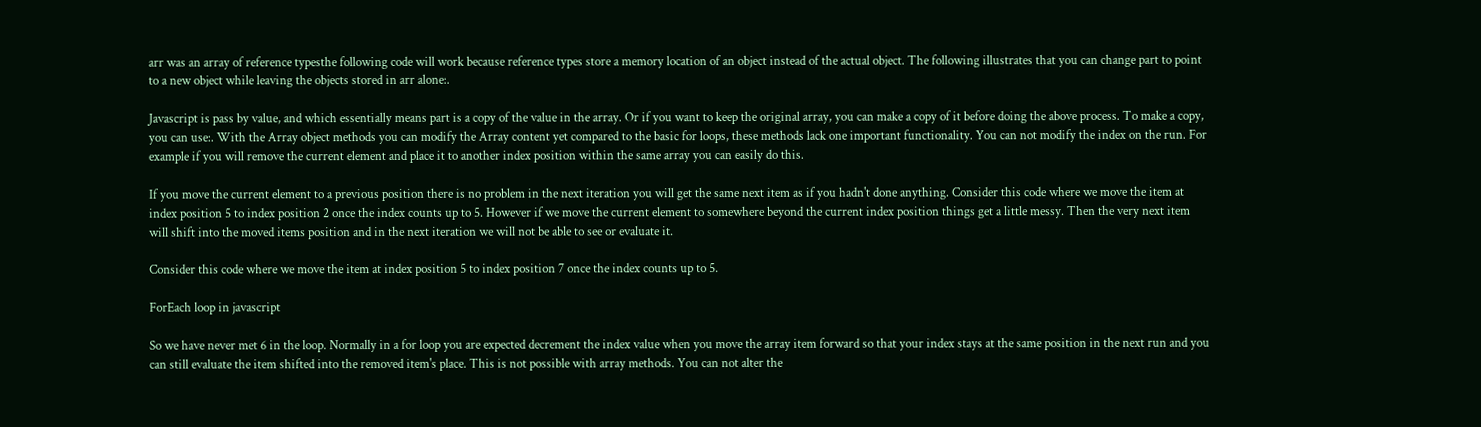arr was an array of reference typesthe following code will work because reference types store a memory location of an object instead of the actual object. The following illustrates that you can change part to point to a new object while leaving the objects stored in arr alone:.

Javascript is pass by value, and which essentially means part is a copy of the value in the array. Or if you want to keep the original array, you can make a copy of it before doing the above process. To make a copy, you can use:. With the Array object methods you can modify the Array content yet compared to the basic for loops, these methods lack one important functionality. You can not modify the index on the run. For example if you will remove the current element and place it to another index position within the same array you can easily do this.

If you move the current element to a previous position there is no problem in the next iteration you will get the same next item as if you hadn't done anything. Consider this code where we move the item at index position 5 to index position 2 once the index counts up to 5. However if we move the current element to somewhere beyond the current index position things get a little messy. Then the very next item will shift into the moved items position and in the next iteration we will not be able to see or evaluate it.

Consider this code where we move the item at index position 5 to index position 7 once the index counts up to 5.

ForEach loop in javascript

So we have never met 6 in the loop. Normally in a for loop you are expected decrement the index value when you move the array item forward so that your index stays at the same position in the next run and you can still evaluate the item shifted into the removed item's place. This is not possible with array methods. You can not alter the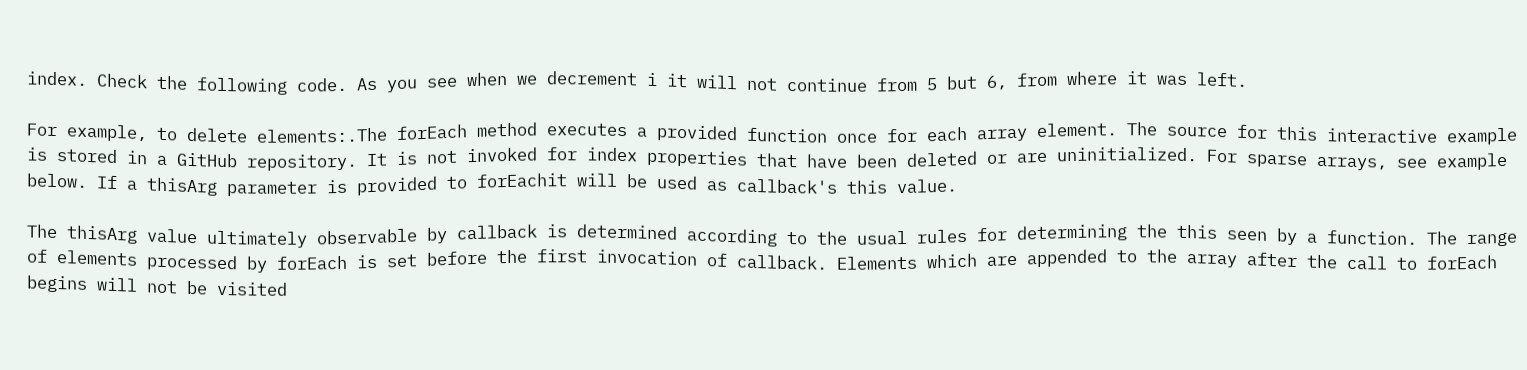index. Check the following code. As you see when we decrement i it will not continue from 5 but 6, from where it was left.

For example, to delete elements:.The forEach method executes a provided function once for each array element. The source for this interactive example is stored in a GitHub repository. It is not invoked for index properties that have been deleted or are uninitialized. For sparse arrays, see example below. If a thisArg parameter is provided to forEachit will be used as callback's this value.

The thisArg value ultimately observable by callback is determined according to the usual rules for determining the this seen by a function. The range of elements processed by forEach is set before the first invocation of callback. Elements which are appended to the array after the call to forEach begins will not be visited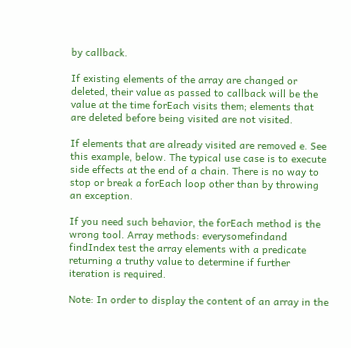by callback.

If existing elements of the array are changed or deleted, their value as passed to callback will be the value at the time forEach visits them; elements that are deleted before being visited are not visited.

If elements that are already visited are removed e. See this example, below. The typical use case is to execute side effects at the end of a chain. There is no way to stop or break a forEach loop other than by throwing an exception.

If you need such behavior, the forEach method is the wrong tool. Array methods: everysomefindand findIndex test the array elements with a predicate returning a truthy value to determine if further iteration is required.

Note: In order to display the content of an array in the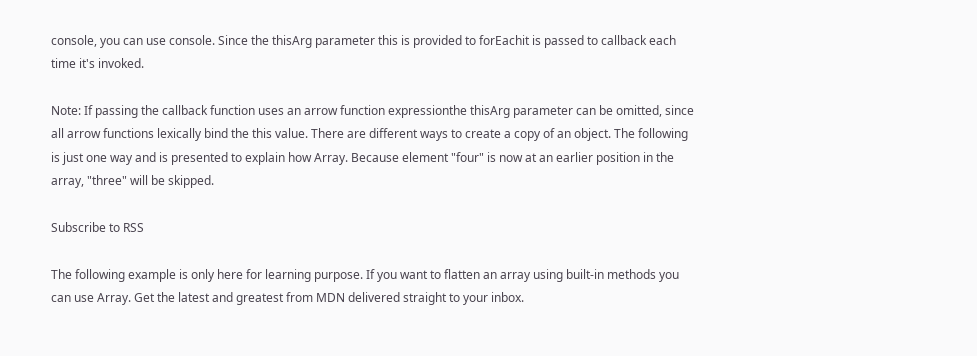console, you can use console. Since the thisArg parameter this is provided to forEachit is passed to callback each time it's invoked.

Note: If passing the callback function uses an arrow function expressionthe thisArg parameter can be omitted, since all arrow functions lexically bind the this value. There are different ways to create a copy of an object. The following is just one way and is presented to explain how Array. Because element "four" is now at an earlier position in the array, "three" will be skipped.

Subscribe to RSS

The following example is only here for learning purpose. If you want to flatten an array using built-in methods you can use Array. Get the latest and greatest from MDN delivered straight to your inbox.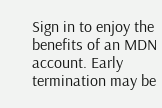Sign in to enjoy the benefits of an MDN account. Early termination may be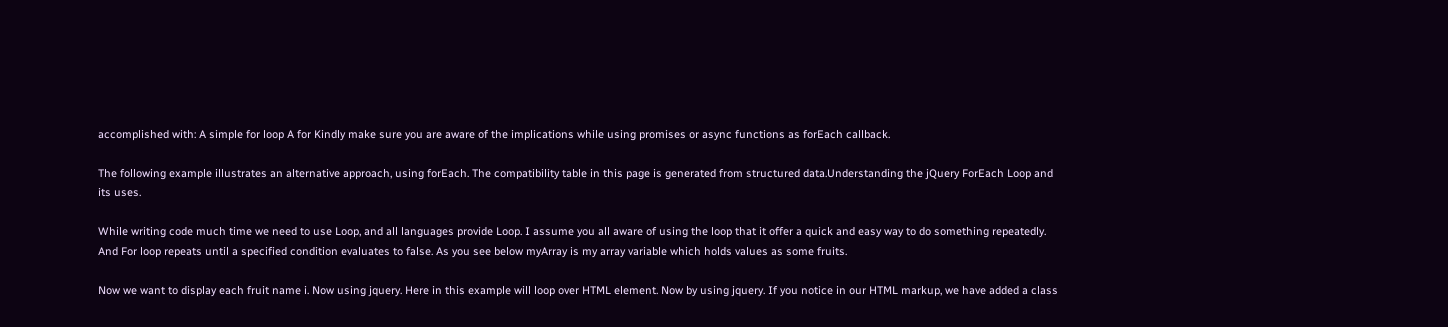accomplished with: A simple for loop A for Kindly make sure you are aware of the implications while using promises or async functions as forEach callback.

The following example illustrates an alternative approach, using forEach. The compatibility table in this page is generated from structured data.Understanding the jQuery ForEach Loop and its uses.

While writing code much time we need to use Loop, and all languages provide Loop. I assume you all aware of using the loop that it offer a quick and easy way to do something repeatedly. And For loop repeats until a specified condition evaluates to false. As you see below myArray is my array variable which holds values as some fruits.

Now we want to display each fruit name i. Now using jquery. Here in this example will loop over HTML element. Now by using jquery. If you notice in our HTML markup, we have added a class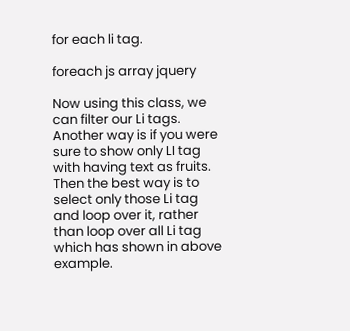for each li tag.

foreach js array jquery

Now using this class, we can filter our Li tags. Another way is if you were sure to show only LI tag with having text as fruits. Then the best way is to select only those Li tag and loop over it, rather than loop over all Li tag which has shown in above example.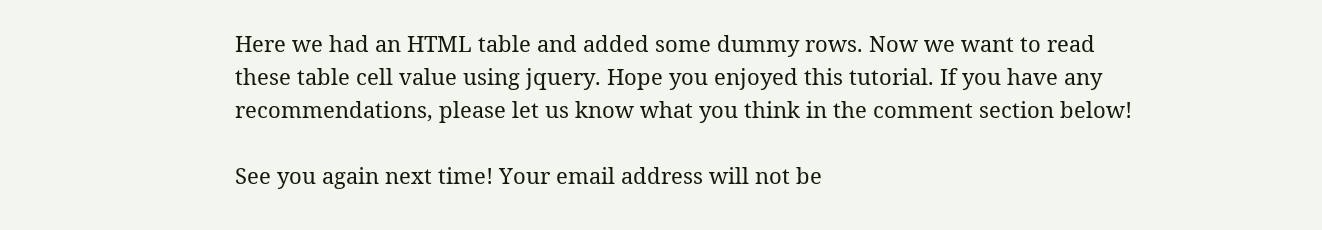Here we had an HTML table and added some dummy rows. Now we want to read these table cell value using jquery. Hope you enjoyed this tutorial. If you have any recommendations, please let us know what you think in the comment section below!

See you again next time! Your email address will not be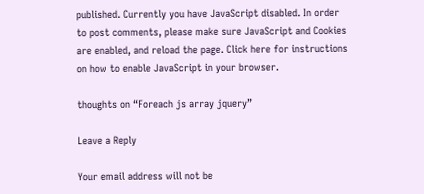published. Currently you have JavaScript disabled. In order to post comments, please make sure JavaScript and Cookies are enabled, and reload the page. Click here for instructions on how to enable JavaScript in your browser.

thoughts on “Foreach js array jquery”

Leave a Reply

Your email address will not be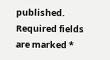published. Required fields are marked *